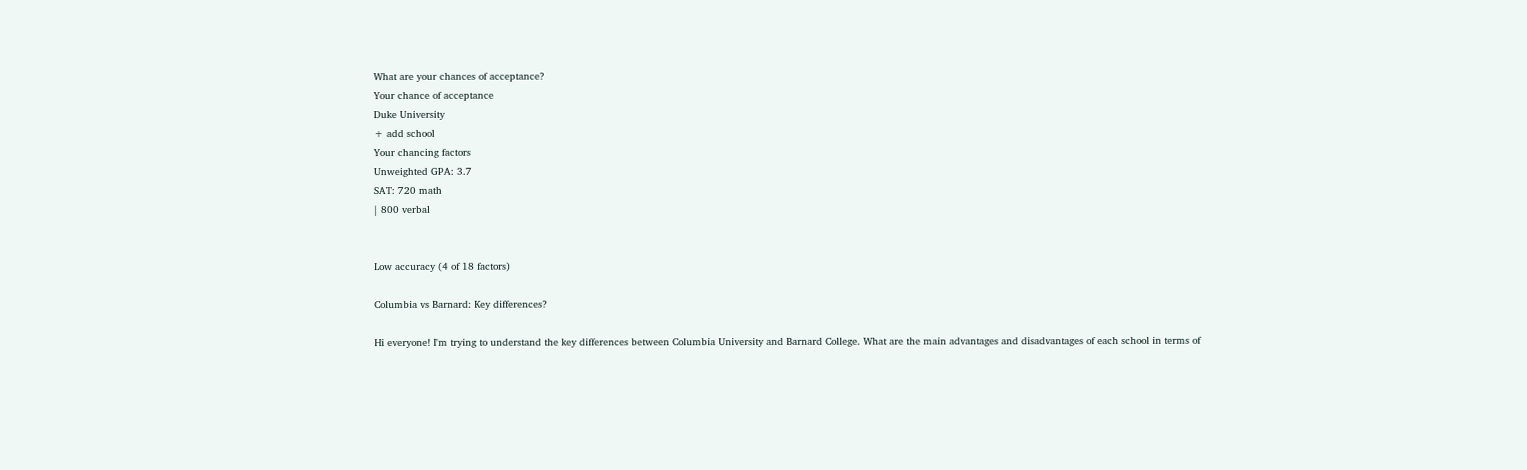What are your chances of acceptance?
Your chance of acceptance
Duke University
+ add school
Your chancing factors
Unweighted GPA: 3.7
SAT: 720 math
| 800 verbal


Low accuracy (4 of 18 factors)

Columbia vs Barnard: Key differences?

Hi everyone! I'm trying to understand the key differences between Columbia University and Barnard College. What are the main advantages and disadvantages of each school in terms of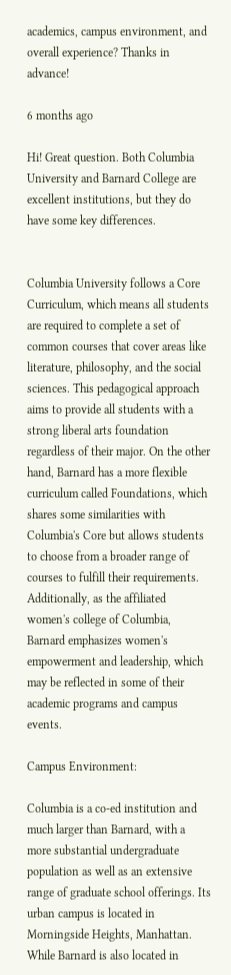academics, campus environment, and overall experience? Thanks in advance!

6 months ago

Hi! Great question. Both Columbia University and Barnard College are excellent institutions, but they do have some key differences.


Columbia University follows a Core Curriculum, which means all students are required to complete a set of common courses that cover areas like literature, philosophy, and the social sciences. This pedagogical approach aims to provide all students with a strong liberal arts foundation regardless of their major. On the other hand, Barnard has a more flexible curriculum called Foundations, which shares some similarities with Columbia's Core but allows students to choose from a broader range of courses to fulfill their requirements. Additionally, as the affiliated women's college of Columbia, Barnard emphasizes women's empowerment and leadership, which may be reflected in some of their academic programs and campus events.

Campus Environment:

Columbia is a co-ed institution and much larger than Barnard, with a more substantial undergraduate population as well as an extensive range of graduate school offerings. Its urban campus is located in Morningside Heights, Manhattan. While Barnard is also located in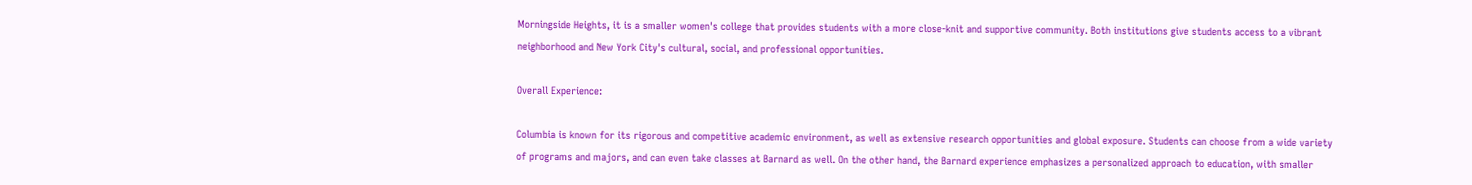Morningside Heights, it is a smaller women's college that provides students with a more close-knit and supportive community. Both institutions give students access to a vibrant neighborhood and New York City's cultural, social, and professional opportunities.

Overall Experience:

Columbia is known for its rigorous and competitive academic environment, as well as extensive research opportunities and global exposure. Students can choose from a wide variety of programs and majors, and can even take classes at Barnard as well. On the other hand, the Barnard experience emphasizes a personalized approach to education, with smaller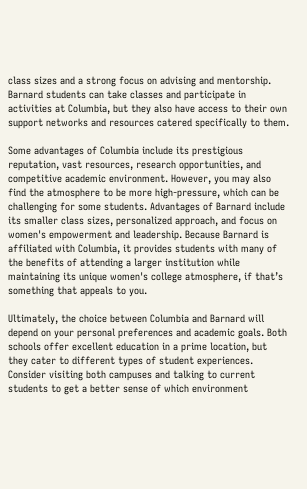class sizes and a strong focus on advising and mentorship. Barnard students can take classes and participate in activities at Columbia, but they also have access to their own support networks and resources catered specifically to them.

Some advantages of Columbia include its prestigious reputation, vast resources, research opportunities, and competitive academic environment. However, you may also find the atmosphere to be more high-pressure, which can be challenging for some students. Advantages of Barnard include its smaller class sizes, personalized approach, and focus on women's empowerment and leadership. Because Barnard is affiliated with Columbia, it provides students with many of the benefits of attending a larger institution while maintaining its unique women's college atmosphere, if that’s something that appeals to you.

Ultimately, the choice between Columbia and Barnard will depend on your personal preferences and academic goals. Both schools offer excellent education in a prime location, but they cater to different types of student experiences. Consider visiting both campuses and talking to current students to get a better sense of which environment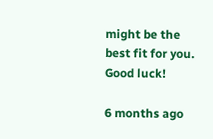might be the best fit for you. Good luck!

6 months ago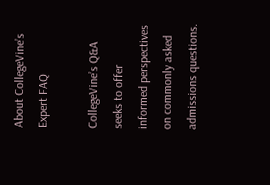About CollegeVine’s Expert FAQ

CollegeVine’s Q&A seeks to offer informed perspectives on commonly asked admissions questions.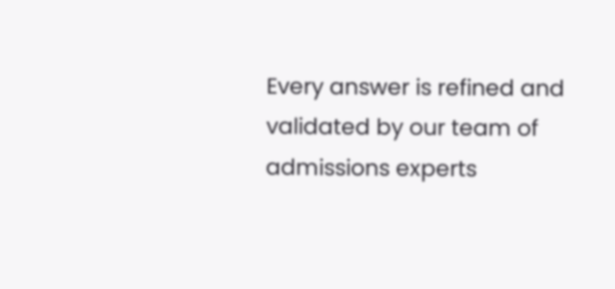Every answer is refined and validated by our team of admissions experts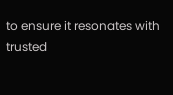to ensure it resonates with trusted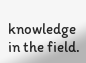knowledge in the field.